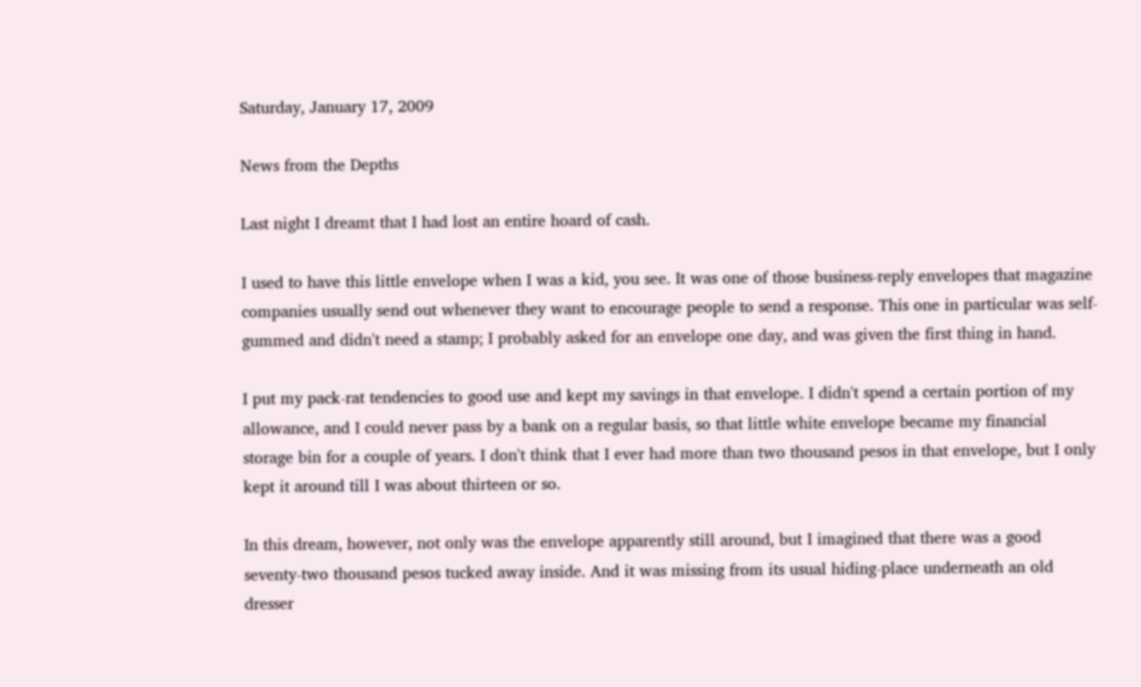Saturday, January 17, 2009

News from the Depths

Last night I dreamt that I had lost an entire hoard of cash.

I used to have this little envelope when I was a kid, you see. It was one of those business-reply envelopes that magazine companies usually send out whenever they want to encourage people to send a response. This one in particular was self-gummed and didn't need a stamp; I probably asked for an envelope one day, and was given the first thing in hand.

I put my pack-rat tendencies to good use and kept my savings in that envelope. I didn't spend a certain portion of my allowance, and I could never pass by a bank on a regular basis, so that little white envelope became my financial storage bin for a couple of years. I don't think that I ever had more than two thousand pesos in that envelope, but I only kept it around till I was about thirteen or so.

In this dream, however, not only was the envelope apparently still around, but I imagined that there was a good seventy-two thousand pesos tucked away inside. And it was missing from its usual hiding-place underneath an old dresser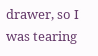drawer, so I was tearing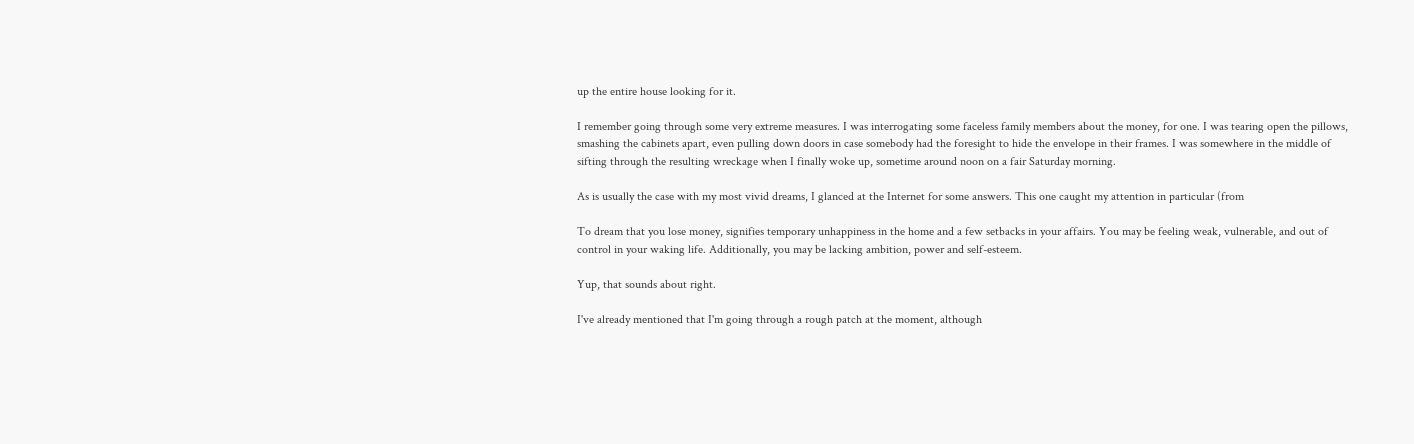up the entire house looking for it.

I remember going through some very extreme measures. I was interrogating some faceless family members about the money, for one. I was tearing open the pillows, smashing the cabinets apart, even pulling down doors in case somebody had the foresight to hide the envelope in their frames. I was somewhere in the middle of sifting through the resulting wreckage when I finally woke up, sometime around noon on a fair Saturday morning.

As is usually the case with my most vivid dreams, I glanced at the Internet for some answers. This one caught my attention in particular (from

To dream that you lose money, signifies temporary unhappiness in the home and a few setbacks in your affairs. You may be feeling weak, vulnerable, and out of control in your waking life. Additionally, you may be lacking ambition, power and self-esteem.

Yup, that sounds about right.

I've already mentioned that I'm going through a rough patch at the moment, although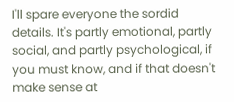I'll spare everyone the sordid details. It's partly emotional, partly social, and partly psychological, if you must know, and if that doesn't make sense at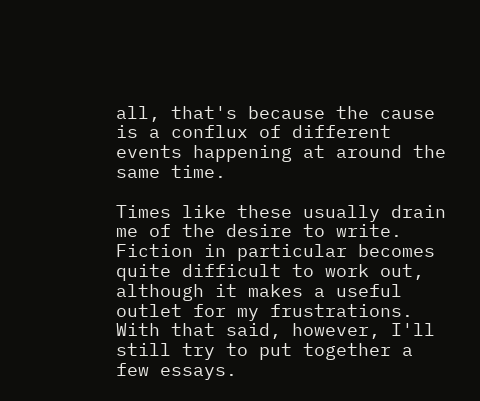all, that's because the cause is a conflux of different events happening at around the same time.

Times like these usually drain me of the desire to write. Fiction in particular becomes quite difficult to work out, although it makes a useful outlet for my frustrations. With that said, however, I'll still try to put together a few essays.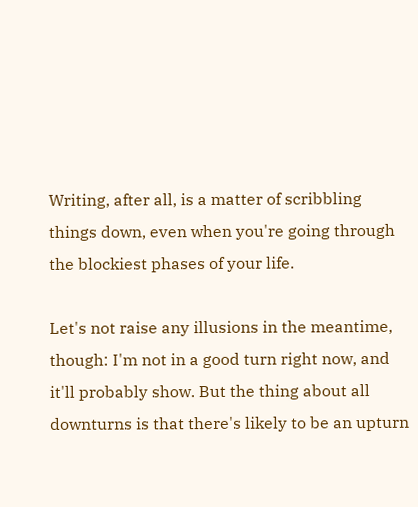Writing, after all, is a matter of scribbling things down, even when you're going through the blockiest phases of your life.

Let's not raise any illusions in the meantime, though: I'm not in a good turn right now, and it'll probably show. But the thing about all downturns is that there's likely to be an upturn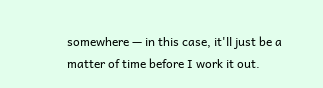somewhere — in this case, it'll just be a matter of time before I work it out.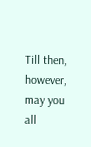Till then, however, may you all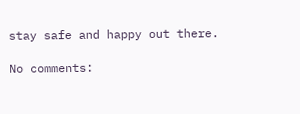stay safe and happy out there.

No comments: